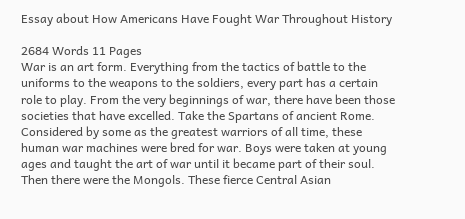Essay about How Americans Have Fought War Throughout History

2684 Words 11 Pages
War is an art form. Everything from the tactics of battle to the uniforms to the weapons to the soldiers, every part has a certain role to play. From the very beginnings of war, there have been those societies that have excelled. Take the Spartans of ancient Rome. Considered by some as the greatest warriors of all time, these human war machines were bred for war. Boys were taken at young ages and taught the art of war until it became part of their soul. Then there were the Mongols. These fierce Central Asian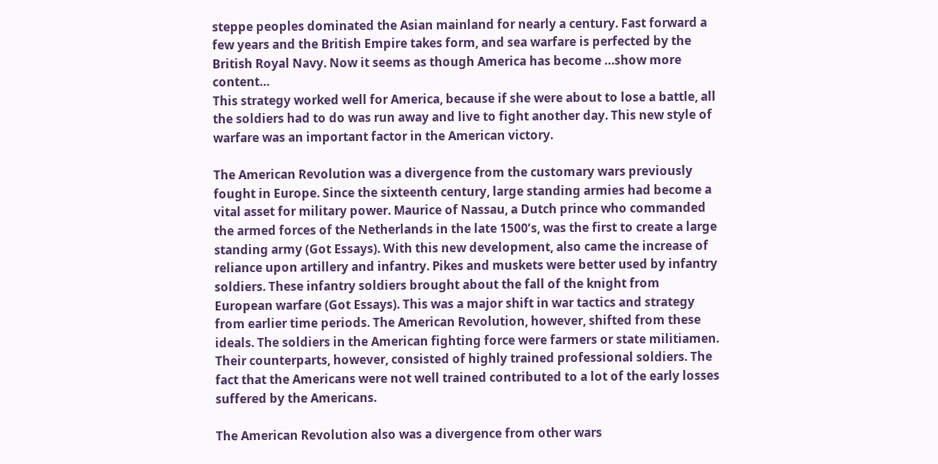steppe peoples dominated the Asian mainland for nearly a century. Fast forward a few years and the British Empire takes form, and sea warfare is perfected by the British Royal Navy. Now it seems as though America has become …show more content…
This strategy worked well for America, because if she were about to lose a battle, all the soldiers had to do was run away and live to fight another day. This new style of warfare was an important factor in the American victory.

The American Revolution was a divergence from the customary wars previously fought in Europe. Since the sixteenth century, large standing armies had become a vital asset for military power. Maurice of Nassau, a Dutch prince who commanded the armed forces of the Netherlands in the late 1500’s, was the first to create a large standing army (Got Essays). With this new development, also came the increase of reliance upon artillery and infantry. Pikes and muskets were better used by infantry soldiers. These infantry soldiers brought about the fall of the knight from European warfare (Got Essays). This was a major shift in war tactics and strategy from earlier time periods. The American Revolution, however, shifted from these ideals. The soldiers in the American fighting force were farmers or state militiamen. Their counterparts, however, consisted of highly trained professional soldiers. The fact that the Americans were not well trained contributed to a lot of the early losses suffered by the Americans.

The American Revolution also was a divergence from other wars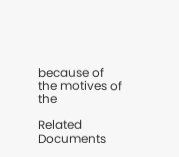because of the motives of the

Related Documents